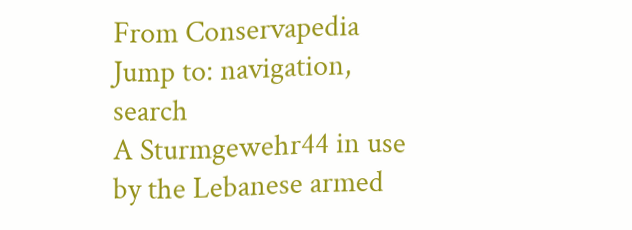From Conservapedia
Jump to: navigation, search
A Sturmgewehr44 in use by the Lebanese armed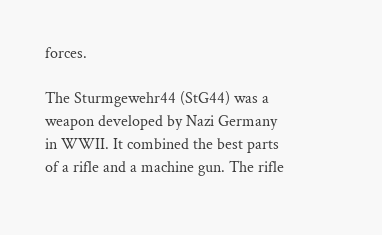forces.

The Sturmgewehr44 (StG44) was a weapon developed by Nazi Germany in WWII. It combined the best parts of a rifle and a machine gun. The rifle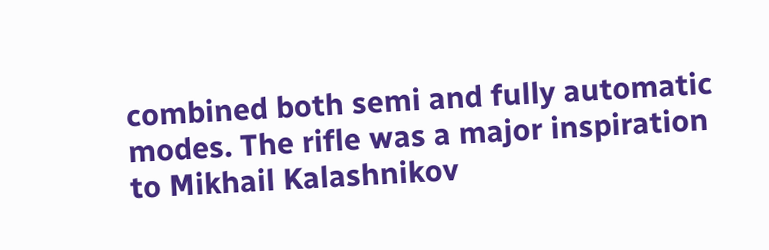combined both semi and fully automatic modes. The rifle was a major inspiration to Mikhail Kalashnikov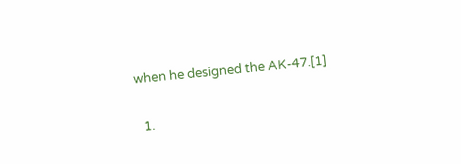when he designed the AK-47.[1]


  1.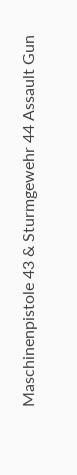Maschinenpistole 43 & Sturmgewehr 44 Assault Gun